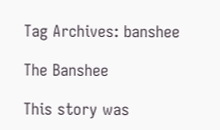Tag Archives: banshee

The Banshee

This story was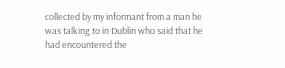collected by my informant from a man he was talking to in Dublin who said that he had encountered the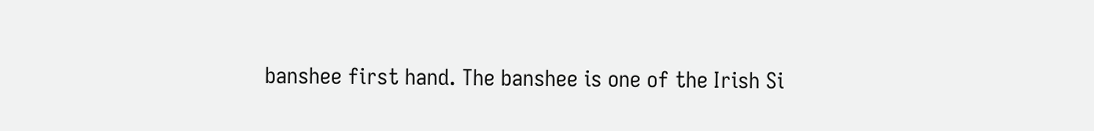banshee first hand. The banshee is one of the Irish Si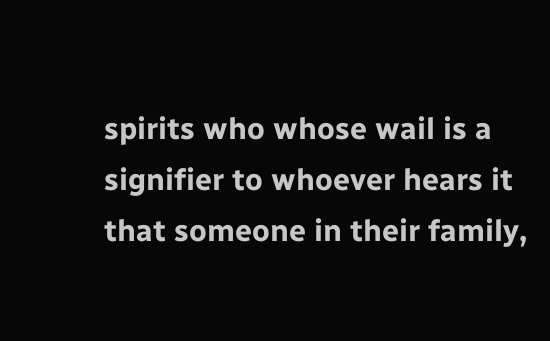spirits who whose wail is a signifier to whoever hears it that someone in their family,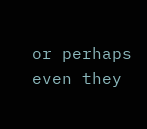or perhaps even they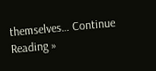themselves… Continue Reading »